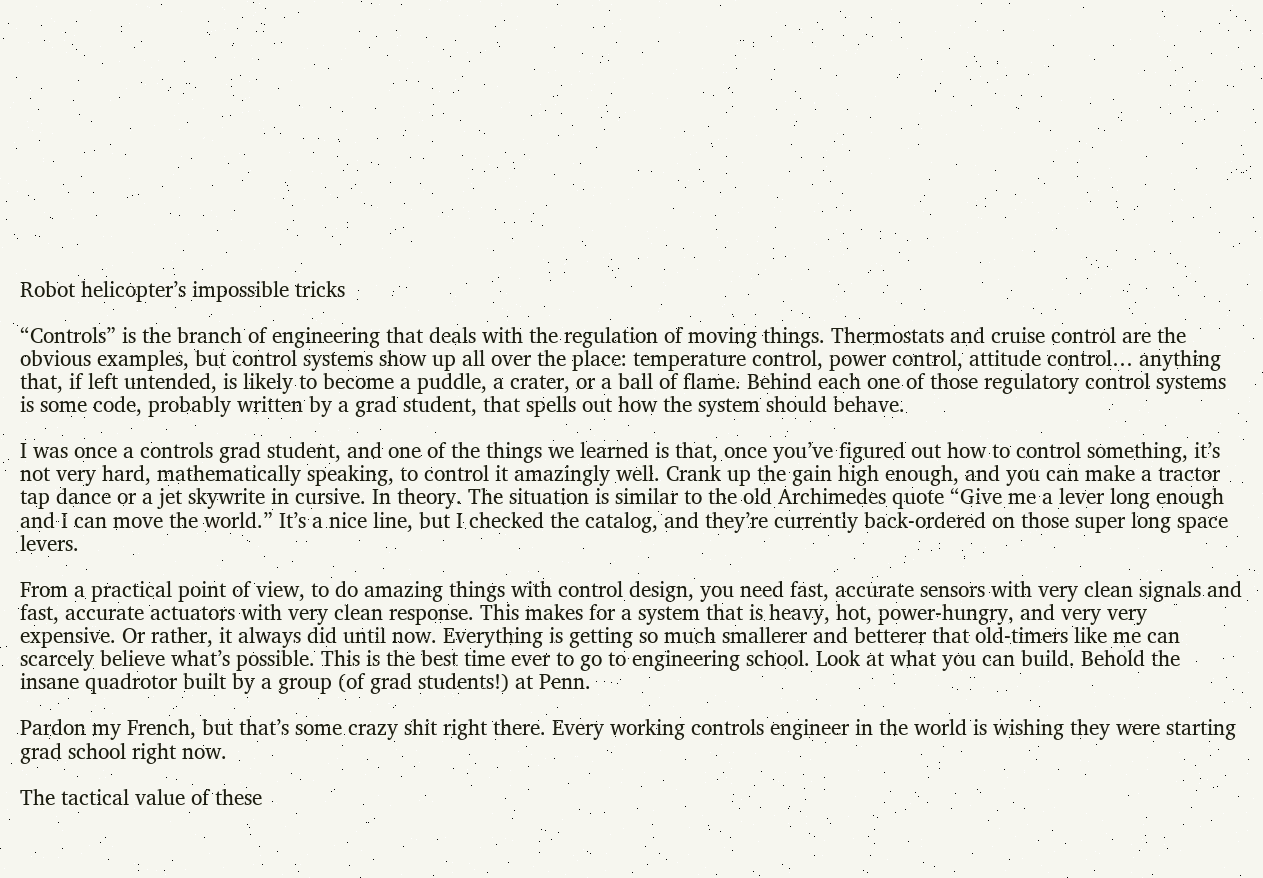Robot helicopter’s impossible tricks

“Controls” is the branch of engineering that deals with the regulation of moving things. Thermostats and cruise control are the obvious examples, but control systems show up all over the place: temperature control, power control, attitude control… anything that, if left untended, is likely to become a puddle, a crater, or a ball of flame. Behind each one of those regulatory control systems is some code, probably written by a grad student, that spells out how the system should behave.

I was once a controls grad student, and one of the things we learned is that, once you’ve figured out how to control something, it’s not very hard, mathematically speaking, to control it amazingly well. Crank up the gain high enough, and you can make a tractor tap dance or a jet skywrite in cursive. In theory. The situation is similar to the old Archimedes quote “Give me a lever long enough and I can move the world.” It’s a nice line, but I checked the catalog, and they’re currently back-ordered on those super long space levers.

From a practical point of view, to do amazing things with control design, you need fast, accurate sensors with very clean signals and fast, accurate actuators with very clean response. This makes for a system that is heavy, hot, power-hungry, and very very expensive. Or rather, it always did until now. Everything is getting so much smallerer and betterer that old-timers like me can scarcely believe what’s possible. This is the best time ever to go to engineering school. Look at what you can build. Behold the insane quadrotor built by a group (of grad students!) at Penn.

Pardon my French, but that’s some crazy shit right there. Every working controls engineer in the world is wishing they were starting grad school right now.

The tactical value of these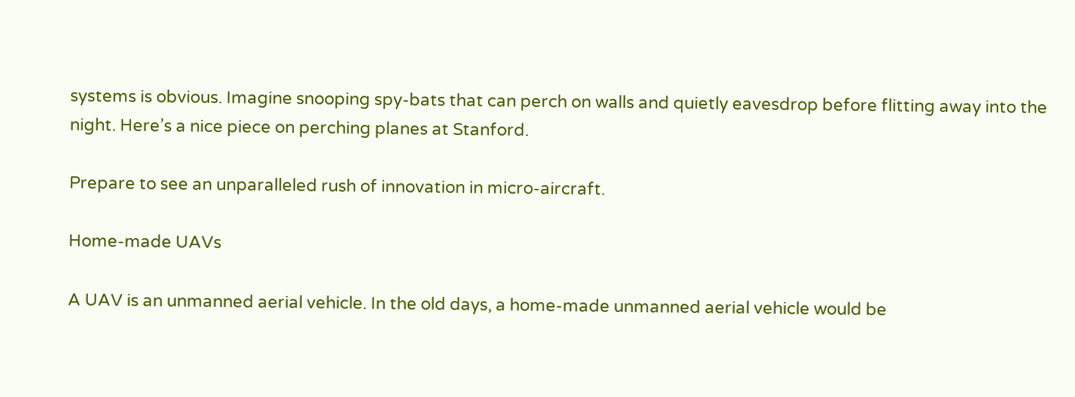systems is obvious. Imagine snooping spy-bats that can perch on walls and quietly eavesdrop before flitting away into the night. Here’s a nice piece on perching planes at Stanford.

Prepare to see an unparalleled rush of innovation in micro-aircraft.

Home-made UAVs

A UAV is an unmanned aerial vehicle. In the old days, a home-made unmanned aerial vehicle would be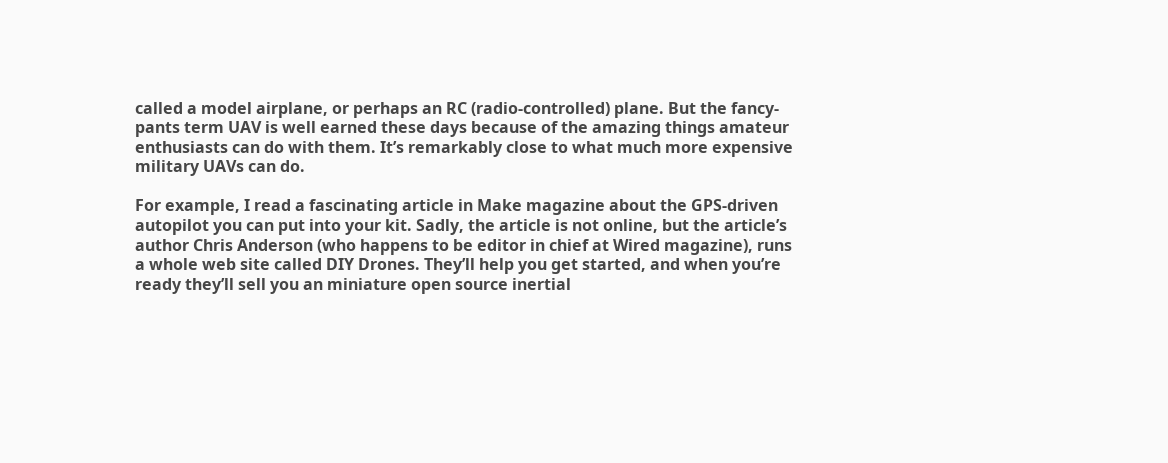called a model airplane, or perhaps an RC (radio-controlled) plane. But the fancy-pants term UAV is well earned these days because of the amazing things amateur enthusiasts can do with them. It’s remarkably close to what much more expensive military UAVs can do.

For example, I read a fascinating article in Make magazine about the GPS-driven autopilot you can put into your kit. Sadly, the article is not online, but the article’s author Chris Anderson (who happens to be editor in chief at Wired magazine), runs a whole web site called DIY Drones. They’ll help you get started, and when you’re ready they’ll sell you an miniature open source inertial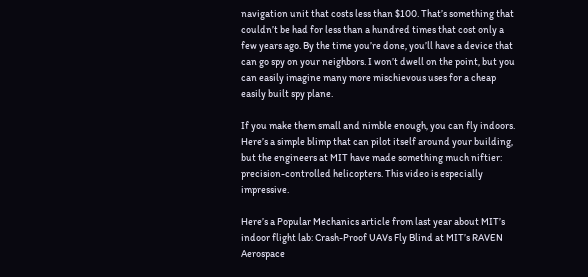navigation unit that costs less than $100. That’s something that couldn’t be had for less than a hundred times that cost only a few years ago. By the time you’re done, you’ll have a device that can go spy on your neighbors. I won’t dwell on the point, but you can easily imagine many more mischievous uses for a cheap easily built spy plane.

If you make them small and nimble enough, you can fly indoors. Here’s a simple blimp that can pilot itself around your building, but the engineers at MIT have made something much niftier: precision-controlled helicopters. This video is especially impressive.

Here’s a Popular Mechanics article from last year about MIT’s indoor flight lab: Crash-Proof UAVs Fly Blind at MIT’s RAVEN Aerospace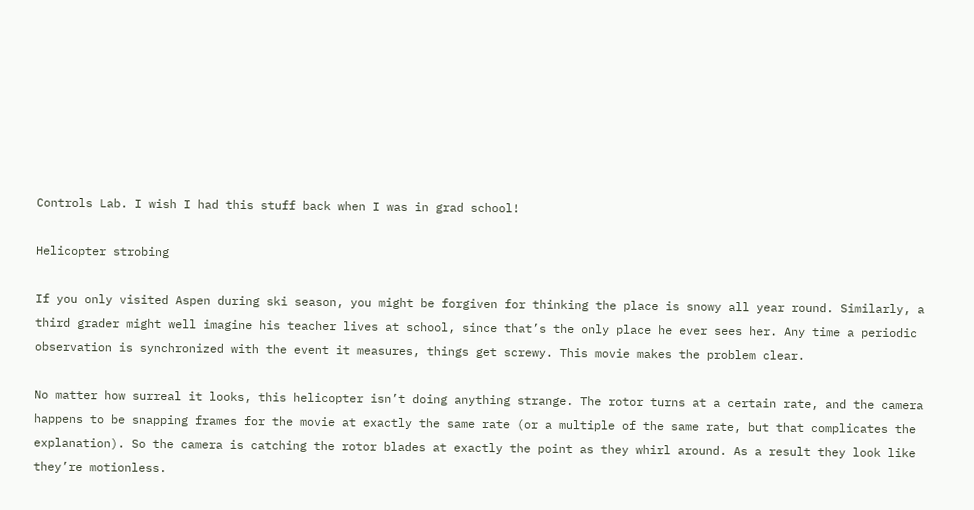Controls Lab. I wish I had this stuff back when I was in grad school!

Helicopter strobing

If you only visited Aspen during ski season, you might be forgiven for thinking the place is snowy all year round. Similarly, a third grader might well imagine his teacher lives at school, since that’s the only place he ever sees her. Any time a periodic observation is synchronized with the event it measures, things get screwy. This movie makes the problem clear.

No matter how surreal it looks, this helicopter isn’t doing anything strange. The rotor turns at a certain rate, and the camera happens to be snapping frames for the movie at exactly the same rate (or a multiple of the same rate, but that complicates the explanation). So the camera is catching the rotor blades at exactly the point as they whirl around. As a result they look like they’re motionless.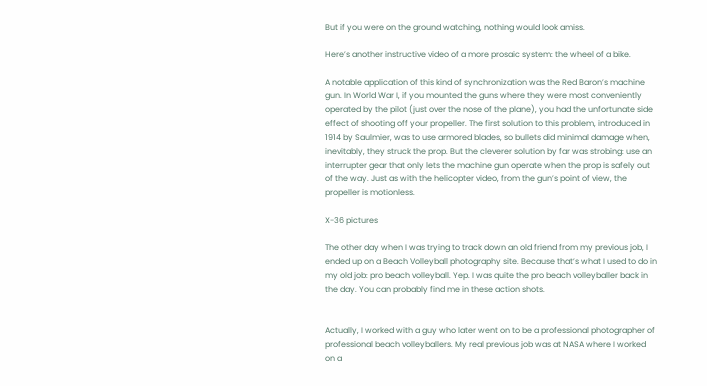But if you were on the ground watching, nothing would look amiss.

Here’s another instructive video of a more prosaic system: the wheel of a bike.

A notable application of this kind of synchronization was the Red Baron’s machine gun. In World War I, if you mounted the guns where they were most conveniently operated by the pilot (just over the nose of the plane), you had the unfortunate side effect of shooting off your propeller. The first solution to this problem, introduced in 1914 by Saulmier, was to use armored blades, so bullets did minimal damage when, inevitably, they struck the prop. But the cleverer solution by far was strobing: use an interrupter gear that only lets the machine gun operate when the prop is safely out of the way. Just as with the helicopter video, from the gun’s point of view, the propeller is motionless.

X-36 pictures

The other day when I was trying to track down an old friend from my previous job, I ended up on a Beach Volleyball photography site. Because that’s what I used to do in my old job: pro beach volleyball. Yep. I was quite the pro beach volleyballer back in the day. You can probably find me in these action shots.


Actually, I worked with a guy who later went on to be a professional photographer of professional beach volleyballers. My real previous job was at NASA where I worked on a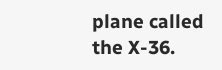plane called the X-36.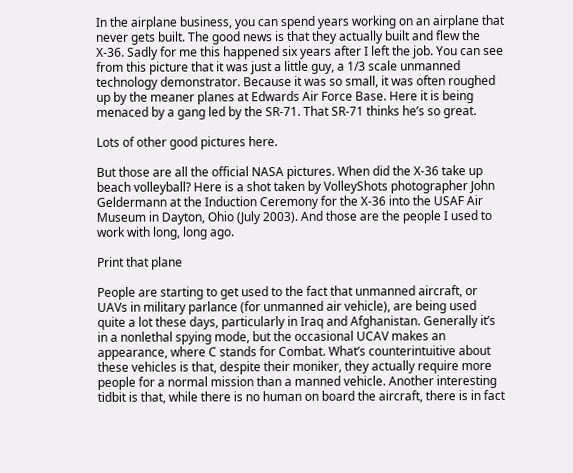In the airplane business, you can spend years working on an airplane that never gets built. The good news is that they actually built and flew the X-36. Sadly for me this happened six years after I left the job. You can see from this picture that it was just a little guy, a 1/3 scale unmanned technology demonstrator. Because it was so small, it was often roughed up by the meaner planes at Edwards Air Force Base. Here it is being menaced by a gang led by the SR-71. That SR-71 thinks he’s so great.

Lots of other good pictures here.

But those are all the official NASA pictures. When did the X-36 take up beach volleyball? Here is a shot taken by VolleyShots photographer John Geldermann at the Induction Ceremony for the X-36 into the USAF Air Museum in Dayton, Ohio (July 2003). And those are the people I used to work with long, long ago.

Print that plane

People are starting to get used to the fact that unmanned aircraft, or UAVs in military parlance (for unmanned air vehicle), are being used quite a lot these days, particularly in Iraq and Afghanistan. Generally it’s in a nonlethal spying mode, but the occasional UCAV makes an appearance, where C stands for Combat. What’s counterintuitive about these vehicles is that, despite their moniker, they actually require more people for a normal mission than a manned vehicle. Another interesting tidbit is that, while there is no human on board the aircraft, there is in fact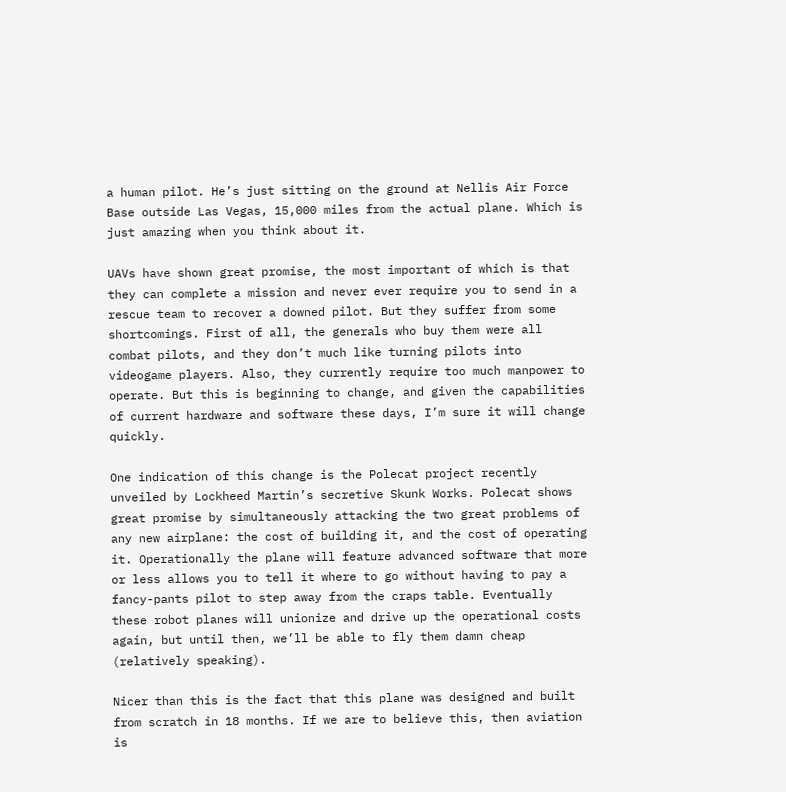a human pilot. He’s just sitting on the ground at Nellis Air Force Base outside Las Vegas, 15,000 miles from the actual plane. Which is just amazing when you think about it.

UAVs have shown great promise, the most important of which is that they can complete a mission and never ever require you to send in a rescue team to recover a downed pilot. But they suffer from some shortcomings. First of all, the generals who buy them were all combat pilots, and they don’t much like turning pilots into videogame players. Also, they currently require too much manpower to operate. But this is beginning to change, and given the capabilities of current hardware and software these days, I’m sure it will change quickly.

One indication of this change is the Polecat project recently unveiled by Lockheed Martin’s secretive Skunk Works. Polecat shows great promise by simultaneously attacking the two great problems of any new airplane: the cost of building it, and the cost of operating it. Operationally the plane will feature advanced software that more or less allows you to tell it where to go without having to pay a fancy-pants pilot to step away from the craps table. Eventually these robot planes will unionize and drive up the operational costs again, but until then, we’ll be able to fly them damn cheap (relatively speaking).

Nicer than this is the fact that this plane was designed and built from scratch in 18 months. If we are to believe this, then aviation is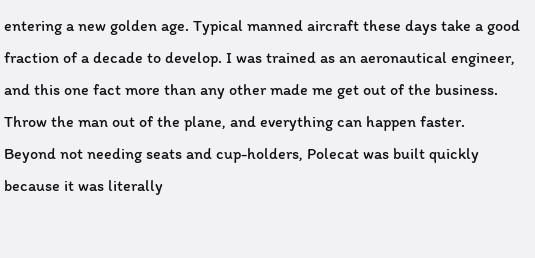entering a new golden age. Typical manned aircraft these days take a good fraction of a decade to develop. I was trained as an aeronautical engineer, and this one fact more than any other made me get out of the business. Throw the man out of the plane, and everything can happen faster. Beyond not needing seats and cup-holders, Polecat was built quickly because it was literally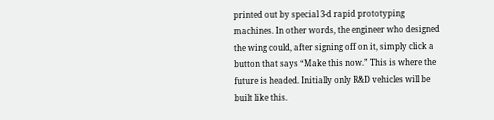printed out by special 3-d rapid prototyping machines. In other words, the engineer who designed the wing could, after signing off on it, simply click a button that says “Make this now.” This is where the future is headed. Initially only R&D vehicles will be built like this.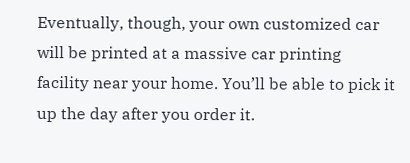Eventually, though, your own customized car will be printed at a massive car printing facility near your home. You’ll be able to pick it up the day after you order it.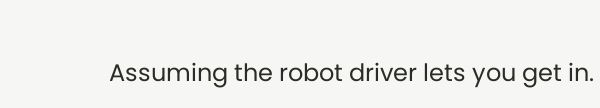Assuming the robot driver lets you get in.